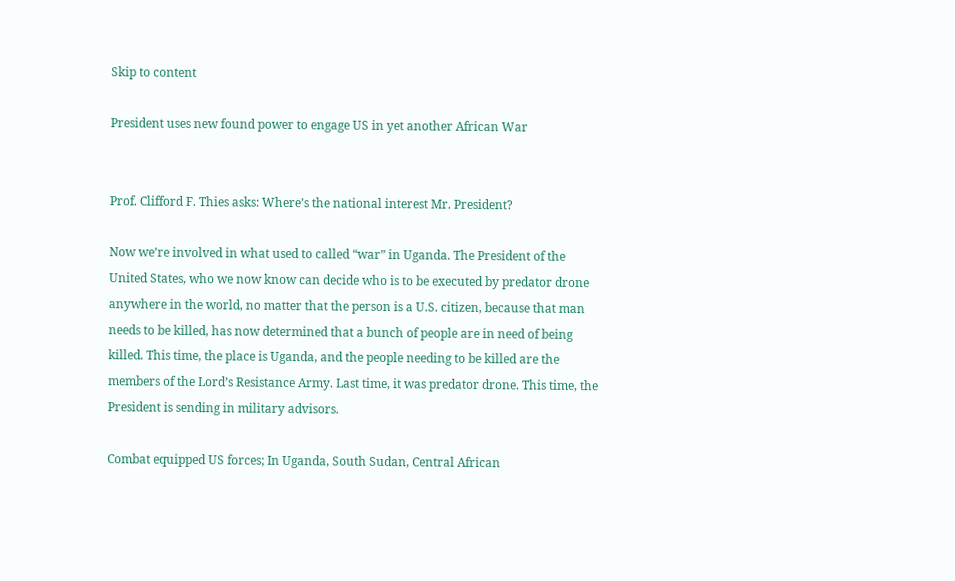Skip to content

President uses new found power to engage US in yet another African War


Prof. Clifford F. Thies asks: Where’s the national interest Mr. President?

Now we’re involved in what used to called “war” in Uganda. The President of the
United States, who we now know can decide who is to be executed by predator drone anywhere in the world, no matter that the person is a U.S. citizen, because that man needs to be killed, has now determined that a bunch of people are in need of being killed. This time, the place is Uganda, and the people needing to be killed are the members of the Lord’s Resistance Army. Last time, it was predator drone. This time, the President is sending in military advisors.

Combat equipped US forces; In Uganda, South Sudan, Central African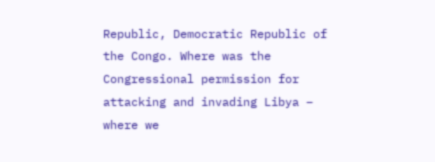Republic, Democratic Republic of the Congo. Where was the Congressional permission for attacking and invading Libya – where we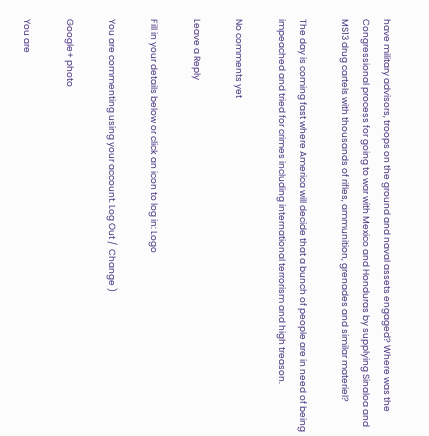have military advisors, troops on the ground and naval assets engaged? Where was the Congressional process for going to war with Mexico and Honduras by supplying Sinaloa and MS13 drug cartels with thousands of rifles, ammunition, grenades and similar materiel?

The day is coming fast where America will decide that a bunch of people are in need of being impeached and tried for crimes including international terrorism and high treason.

No comments yet

Leave a Reply

Fill in your details below or click an icon to log in: Logo

You are commenting using your account. Log Out /  Change )

Google+ photo

You are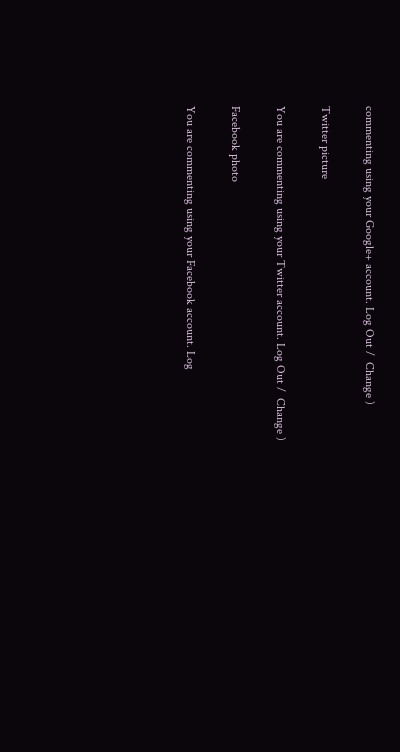commenting using your Google+ account. Log Out /  Change )

Twitter picture

You are commenting using your Twitter account. Log Out /  Change )

Facebook photo

You are commenting using your Facebook account. Log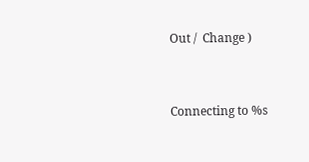Out /  Change )


Connecting to %s